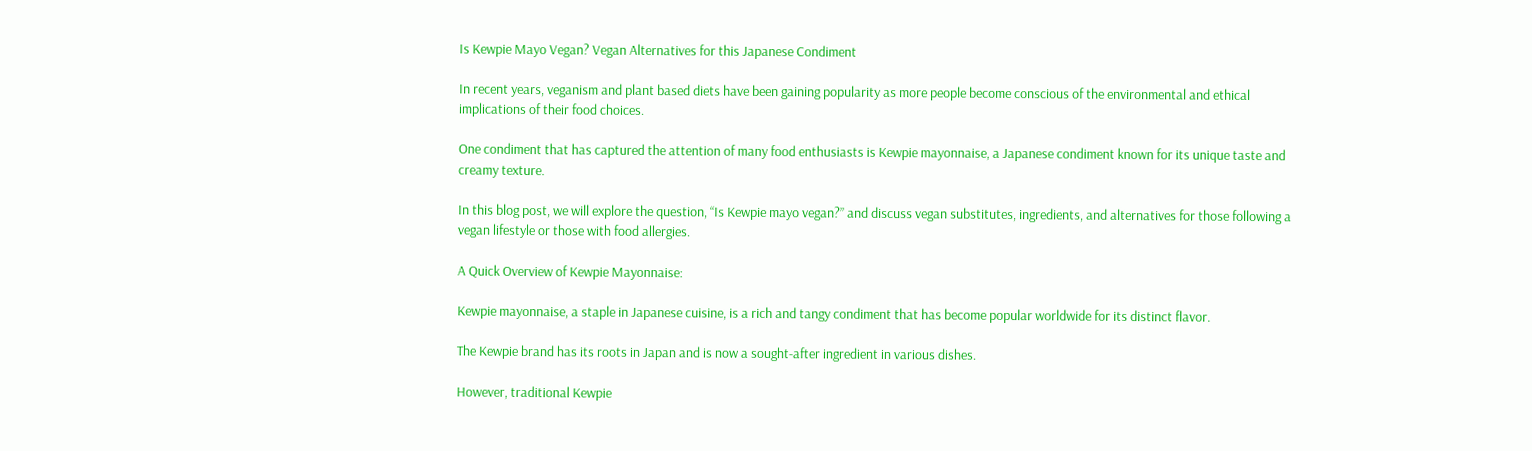Is Kewpie Mayo Vegan? Vegan Alternatives for this Japanese Condiment

In recent years, veganism and plant based diets have been gaining popularity as more people become conscious of the environmental and ethical implications of their food choices.

One condiment that has captured the attention of many food enthusiasts is Kewpie mayonnaise, a Japanese condiment known for its unique taste and creamy texture.

In this blog post, we will explore the question, “Is Kewpie mayo vegan?” and discuss vegan substitutes, ingredients, and alternatives for those following a vegan lifestyle or those with food allergies.

A Quick Overview of Kewpie Mayonnaise:

Kewpie mayonnaise, a staple in Japanese cuisine, is a rich and tangy condiment that has become popular worldwide for its distinct flavor.

The Kewpie brand has its roots in Japan and is now a sought-after ingredient in various dishes.

However, traditional Kewpie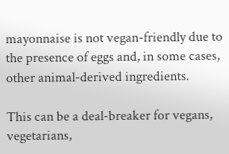mayonnaise is not vegan-friendly due to the presence of eggs and, in some cases, other animal-derived ingredients.

This can be a deal-breaker for vegans, vegetarians,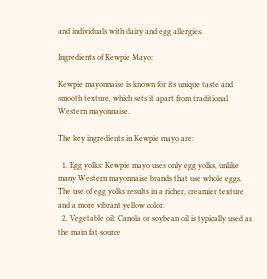and individuals with dairy and egg allergies.

Ingredients of Kewpie Mayo:

Kewpie mayonnaise is known for its unique taste and smooth texture, which sets it apart from traditional Western mayonnaise.

The key ingredients in Kewpie mayo are:

  1. Egg yolks: Kewpie mayo uses only egg yolks, unlike many Western mayonnaise brands that use whole eggs. The use of egg yolks results in a richer, creamier texture and a more vibrant yellow color.
  2. Vegetable oil: Canola or soybean oil is typically used as the main fat source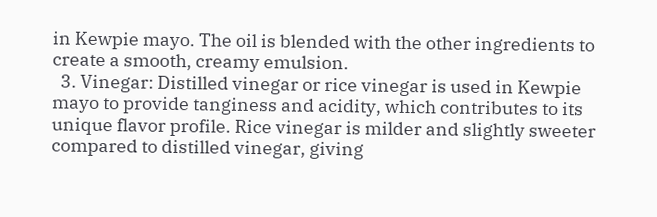in Kewpie mayo. The oil is blended with the other ingredients to create a smooth, creamy emulsion.
  3. Vinegar: Distilled vinegar or rice vinegar is used in Kewpie mayo to provide tanginess and acidity, which contributes to its unique flavor profile. Rice vinegar is milder and slightly sweeter compared to distilled vinegar, giving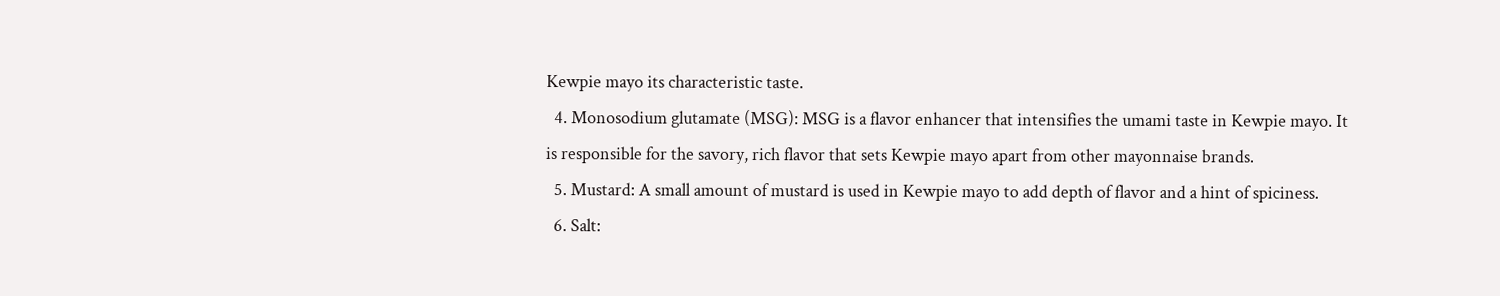Kewpie mayo its characteristic taste.
  4. Monosodium glutamate (MSG): MSG is a flavor enhancer that intensifies the umami taste in Kewpie mayo. It is responsible for the savory, rich flavor that sets Kewpie mayo apart from other mayonnaise brands.
  5. Mustard: A small amount of mustard is used in Kewpie mayo to add depth of flavor and a hint of spiciness.
  6. Salt: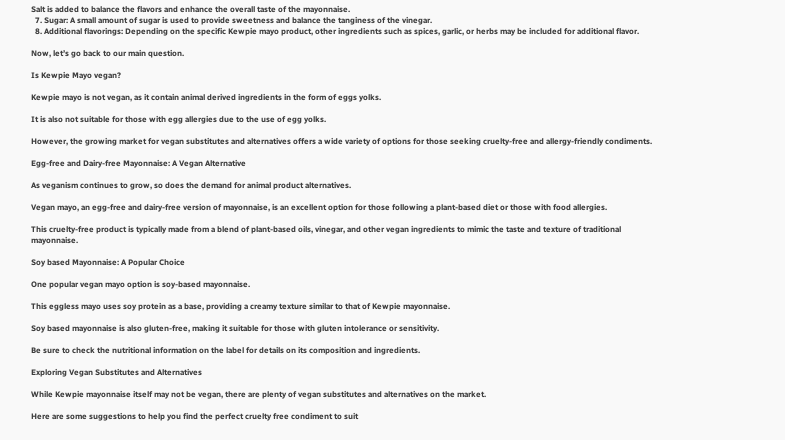Salt is added to balance the flavors and enhance the overall taste of the mayonnaise.
  7. Sugar: A small amount of sugar is used to provide sweetness and balance the tanginess of the vinegar.
  8. Additional flavorings: Depending on the specific Kewpie mayo product, other ingredients such as spices, garlic, or herbs may be included for additional flavor.

Now, let’s go back to our main question.

Is Kewpie Mayo vegan?

Kewpie mayo is not vegan, as it contain animal derived ingredients in the form of eggs yolks.

It is also not suitable for those with egg allergies due to the use of egg yolks.

However, the growing market for vegan substitutes and alternatives offers a wide variety of options for those seeking cruelty-free and allergy-friendly condiments.

Egg-free and Dairy-free Mayonnaise: A Vegan Alternative

As veganism continues to grow, so does the demand for animal product alternatives.

Vegan mayo, an egg-free and dairy-free version of mayonnaise, is an excellent option for those following a plant-based diet or those with food allergies.

This cruelty-free product is typically made from a blend of plant-based oils, vinegar, and other vegan ingredients to mimic the taste and texture of traditional mayonnaise.

Soy based Mayonnaise: A Popular Choice

One popular vegan mayo option is soy-based mayonnaise.

This eggless mayo uses soy protein as a base, providing a creamy texture similar to that of Kewpie mayonnaise.

Soy based mayonnaise is also gluten-free, making it suitable for those with gluten intolerance or sensitivity.

Be sure to check the nutritional information on the label for details on its composition and ingredients.

Exploring Vegan Substitutes and Alternatives

While Kewpie mayonnaise itself may not be vegan, there are plenty of vegan substitutes and alternatives on the market.

Here are some suggestions to help you find the perfect cruelty free condiment to suit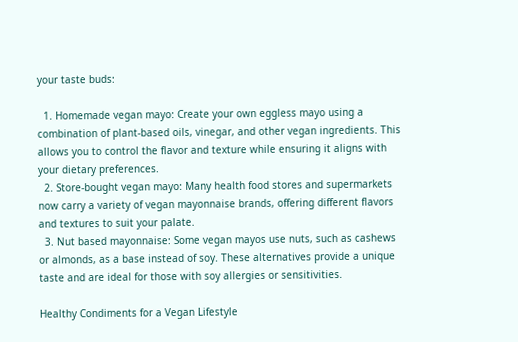your taste buds:

  1. Homemade vegan mayo: Create your own eggless mayo using a combination of plant-based oils, vinegar, and other vegan ingredients. This allows you to control the flavor and texture while ensuring it aligns with your dietary preferences.
  2. Store-bought vegan mayo: Many health food stores and supermarkets now carry a variety of vegan mayonnaise brands, offering different flavors and textures to suit your palate.
  3. Nut based mayonnaise: Some vegan mayos use nuts, such as cashews or almonds, as a base instead of soy. These alternatives provide a unique taste and are ideal for those with soy allergies or sensitivities.

Healthy Condiments for a Vegan Lifestyle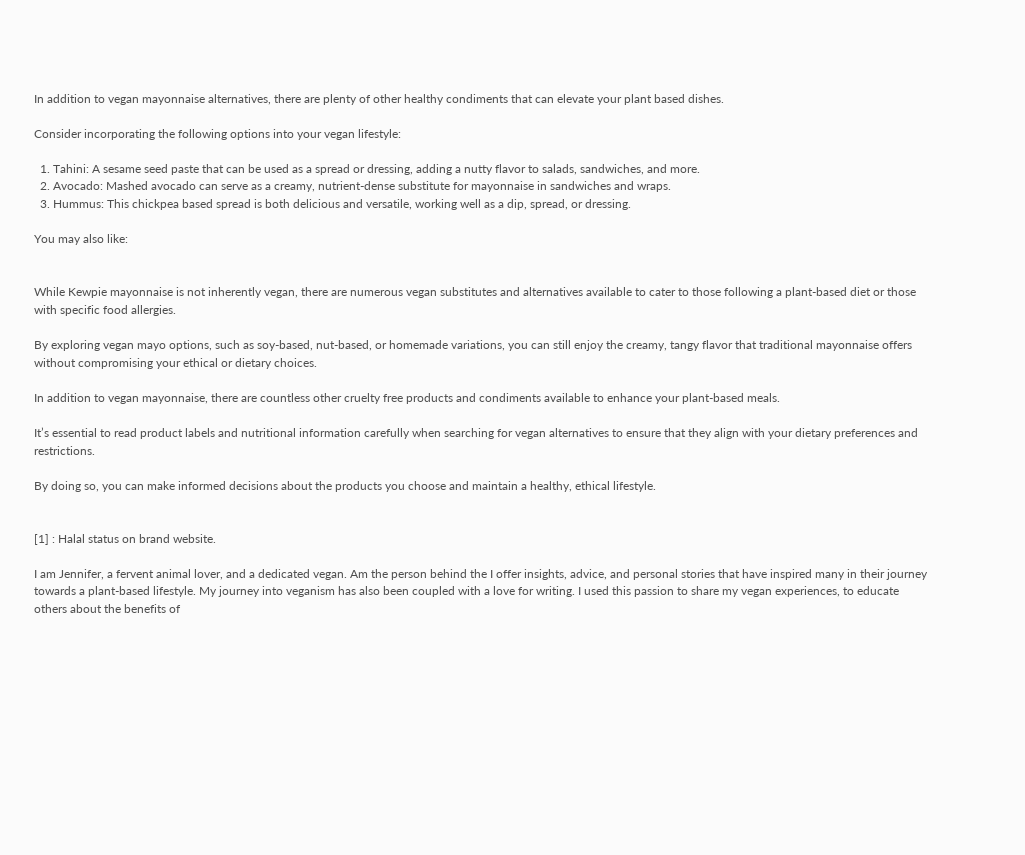In addition to vegan mayonnaise alternatives, there are plenty of other healthy condiments that can elevate your plant based dishes.

Consider incorporating the following options into your vegan lifestyle:

  1. Tahini: A sesame seed paste that can be used as a spread or dressing, adding a nutty flavor to salads, sandwiches, and more.
  2. Avocado: Mashed avocado can serve as a creamy, nutrient-dense substitute for mayonnaise in sandwiches and wraps.
  3. Hummus: This chickpea based spread is both delicious and versatile, working well as a dip, spread, or dressing.

You may also like:


While Kewpie mayonnaise is not inherently vegan, there are numerous vegan substitutes and alternatives available to cater to those following a plant-based diet or those with specific food allergies.

By exploring vegan mayo options, such as soy-based, nut-based, or homemade variations, you can still enjoy the creamy, tangy flavor that traditional mayonnaise offers without compromising your ethical or dietary choices.

In addition to vegan mayonnaise, there are countless other cruelty free products and condiments available to enhance your plant-based meals.

It’s essential to read product labels and nutritional information carefully when searching for vegan alternatives to ensure that they align with your dietary preferences and restrictions.

By doing so, you can make informed decisions about the products you choose and maintain a healthy, ethical lifestyle.


[1] : Halal status on brand website.

I am Jennifer, a fervent animal lover, and a dedicated vegan. Am the person behind the I offer insights, advice, and personal stories that have inspired many in their journey towards a plant-based lifestyle. My journey into veganism has also been coupled with a love for writing. I used this passion to share my vegan experiences, to educate others about the benefits of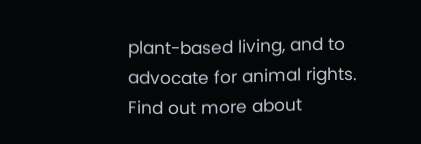plant-based living, and to advocate for animal rights. Find out more about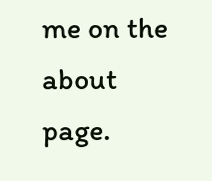me on the about page.